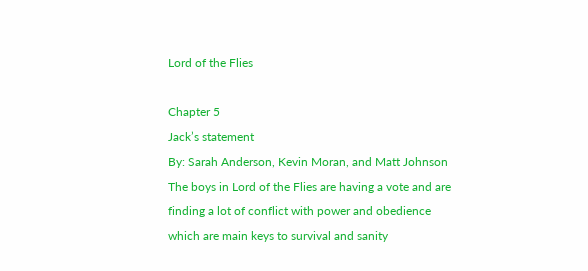Lord of the Flies

Chapter 5
Jack’s statement
By: Sarah Anderson, Kevin Moran, and Matt Johnson
The boys in Lord of the Flies are having a vote and are
finding a lot of conflict with power and obedience
which are main keys to survival and sanity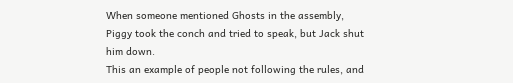When someone mentioned Ghosts in the assembly,
Piggy took the conch and tried to speak, but Jack shut
him down.
This an example of people not following the rules, and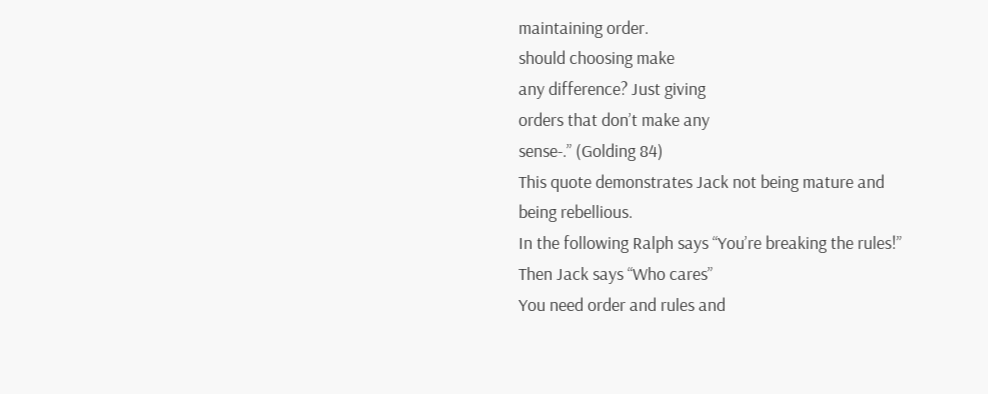maintaining order.
should choosing make
any difference? Just giving
orders that don’t make any
sense-.” (Golding 84)
This quote demonstrates Jack not being mature and
being rebellious.
In the following Ralph says “You’re breaking the rules!”
Then Jack says “Who cares”
You need order and rules and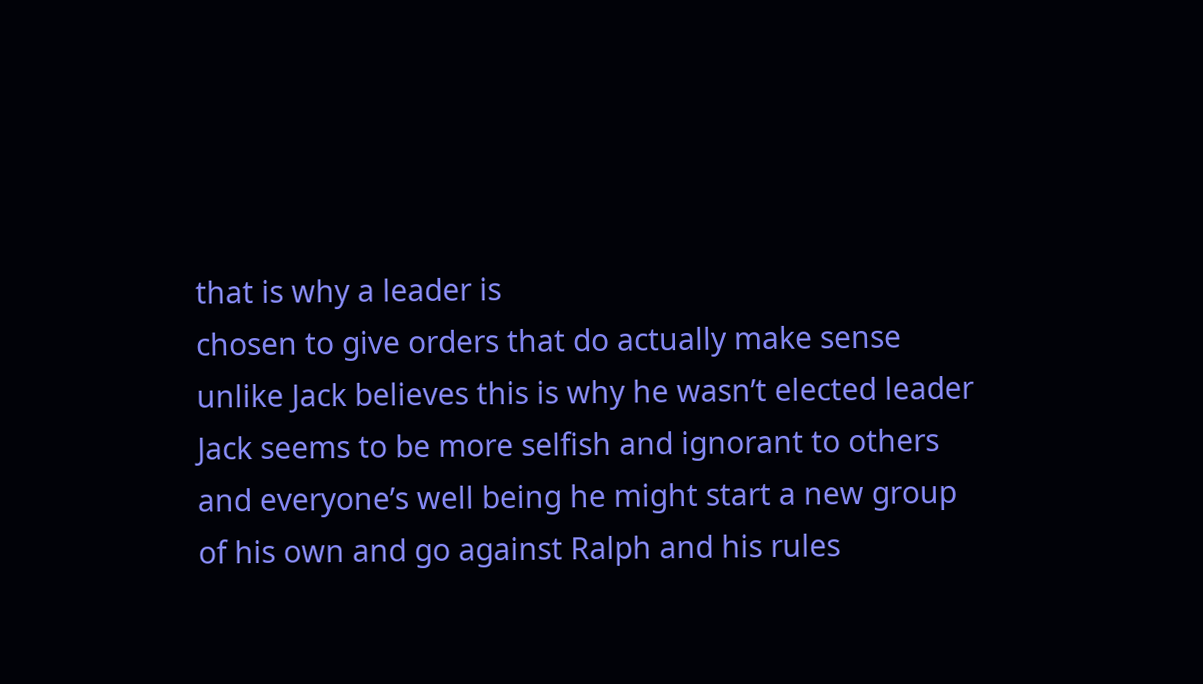that is why a leader is
chosen to give orders that do actually make sense
unlike Jack believes this is why he wasn’t elected leader
Jack seems to be more selfish and ignorant to others
and everyone’s well being he might start a new group
of his own and go against Ralph and his rules